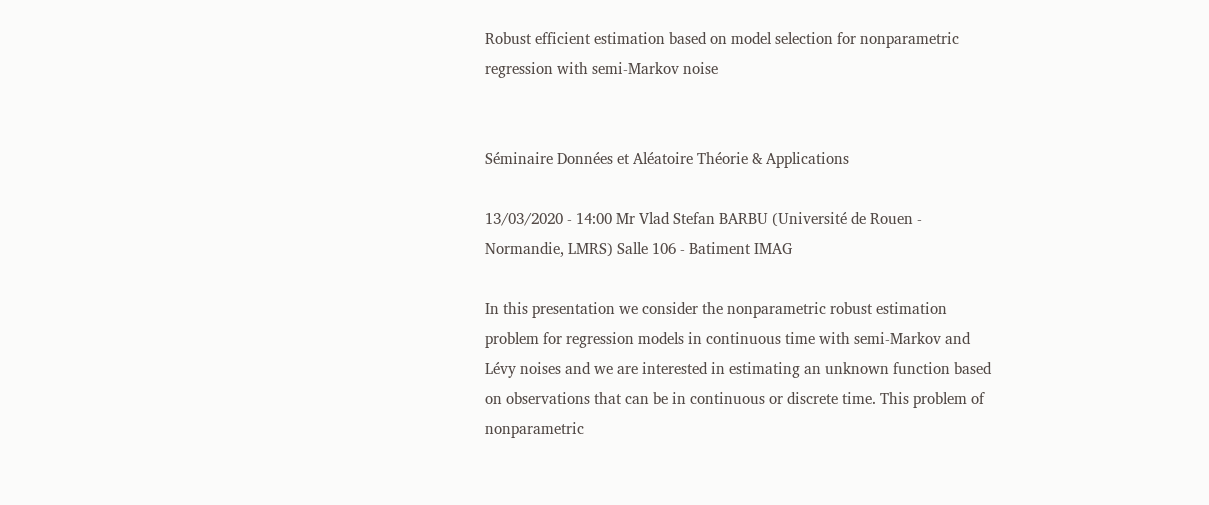Robust efficient estimation based on model selection for nonparametric regression with semi-Markov noise


Séminaire Données et Aléatoire Théorie & Applications

13/03/2020 - 14:00 Mr Vlad Stefan BARBU (Université de Rouen - Normandie, LMRS) Salle 106 - Batiment IMAG

In this presentation we consider the nonparametric robust estimation problem for regression models in continuous time with semi-Markov and Lévy noises and we are interested in estimating an unknown function based on observations that can be in continuous or discrete time. This problem of nonparametric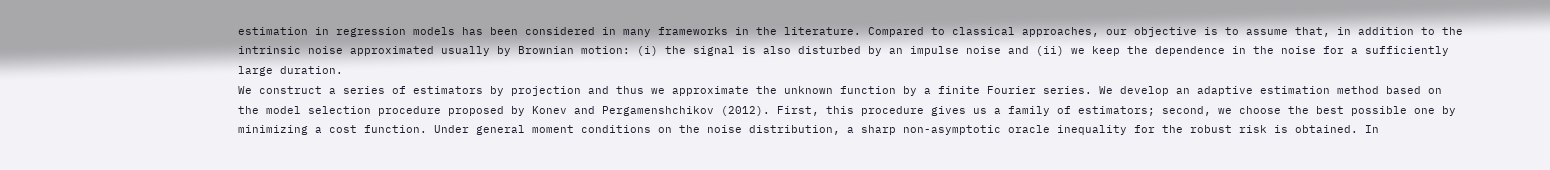estimation in regression models has been considered in many frameworks in the literature. Compared to classical approaches, our objective is to assume that, in addition to the intrinsic noise approximated usually by Brownian motion: (i) the signal is also disturbed by an impulse noise and (ii) we keep the dependence in the noise for a sufficiently large duration.
We construct a series of estimators by projection and thus we approximate the unknown function by a finite Fourier series. We develop an adaptive estimation method based on the model selection procedure proposed by Konev and Pergamenshchikov (2012). First, this procedure gives us a family of estimators; second, we choose the best possible one by minimizing a cost function. Under general moment conditions on the noise distribution, a sharp non-asymptotic oracle inequality for the robust risk is obtained. In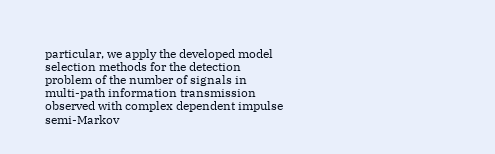particular, we apply the developed model selection methods for the detection problem of the number of signals in multi-path information transmission observed with complex dependent impulse semi-Markov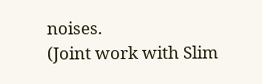noises.
(Joint work with Slim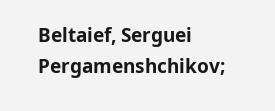Beltaief, Serguei Pergamenshchikov;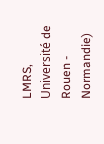LMRS, Université de Rouen - Normandie)